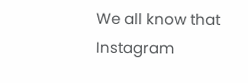We all know that Instagram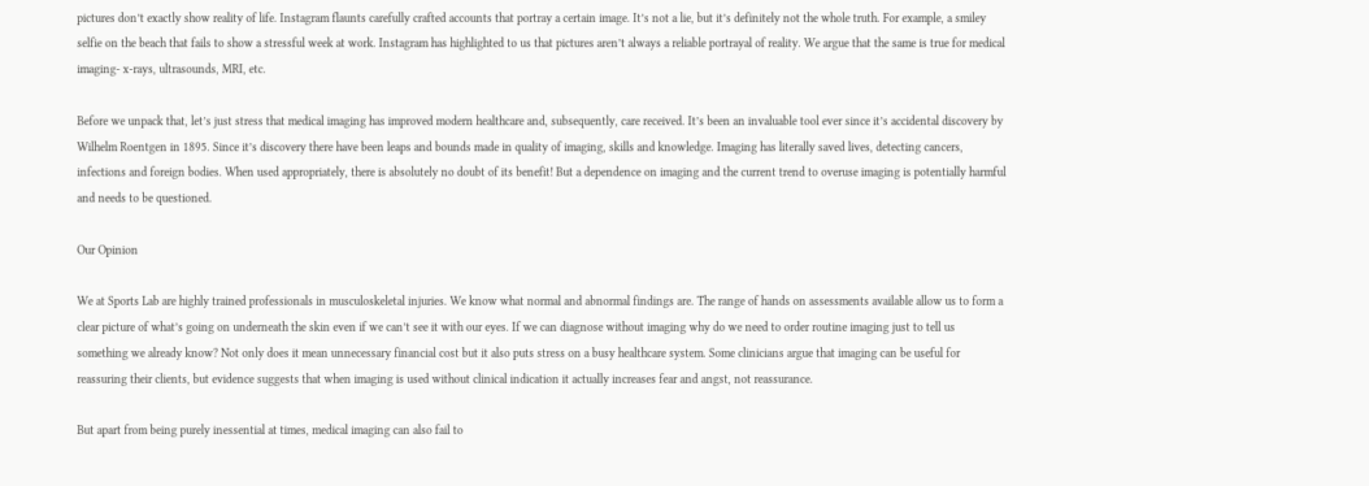pictures don’t exactly show reality of life. Instagram flaunts carefully crafted accounts that portray a certain image. It’s not a lie, but it’s definitely not the whole truth. For example, a smiley selfie on the beach that fails to show a stressful week at work. Instagram has highlighted to us that pictures aren’t always a reliable portrayal of reality. We argue that the same is true for medical imaging- x-rays, ultrasounds, MRI, etc.

Before we unpack that, let’s just stress that medical imaging has improved modern healthcare and, subsequently, care received. It’s been an invaluable tool ever since it’s accidental discovery by Wilhelm Roentgen in 1895. Since it’s discovery there have been leaps and bounds made in quality of imaging, skills and knowledge. Imaging has literally saved lives, detecting cancers, infections and foreign bodies. When used appropriately, there is absolutely no doubt of its benefit! But a dependence on imaging and the current trend to overuse imaging is potentially harmful and needs to be questioned.

Our Opinion

We at Sports Lab are highly trained professionals in musculoskeletal injuries. We know what normal and abnormal findings are. The range of hands on assessments available allow us to form a clear picture of what’s going on underneath the skin even if we can’t see it with our eyes. If we can diagnose without imaging why do we need to order routine imaging just to tell us something we already know? Not only does it mean unnecessary financial cost but it also puts stress on a busy healthcare system. Some clinicians argue that imaging can be useful for reassuring their clients, but evidence suggests that when imaging is used without clinical indication it actually increases fear and angst, not reassurance.

But apart from being purely inessential at times, medical imaging can also fail to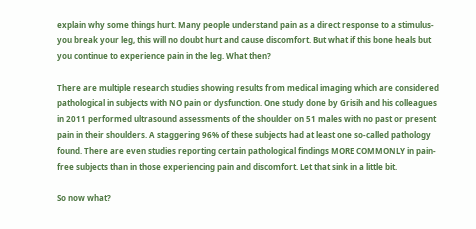explain why some things hurt. Many people understand pain as a direct response to a stimulus- you break your leg, this will no doubt hurt and cause discomfort. But what if this bone heals but you continue to experience pain in the leg. What then?

There are multiple research studies showing results from medical imaging which are considered pathological in subjects with NO pain or dysfunction. One study done by Grisih and his colleagues in 2011 performed ultrasound assessments of the shoulder on 51 males with no past or present pain in their shoulders. A staggering 96% of these subjects had at least one so-called pathology found. There are even studies reporting certain pathological findings MORE COMMONLY in pain-free subjects than in those experiencing pain and discomfort. Let that sink in a little bit.

So now what?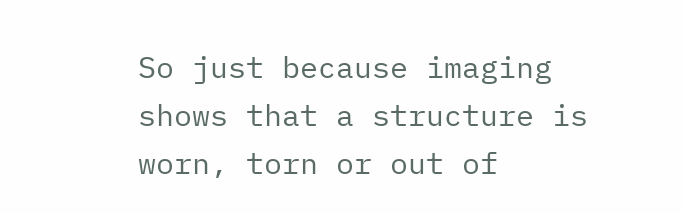So just because imaging shows that a structure is worn, torn or out of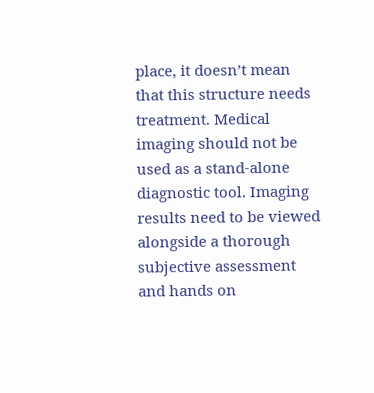place, it doesn’t mean that this structure needs treatment. Medical imaging should not be used as a stand-alone diagnostic tool. Imaging results need to be viewed alongside a thorough subjective assessment and hands on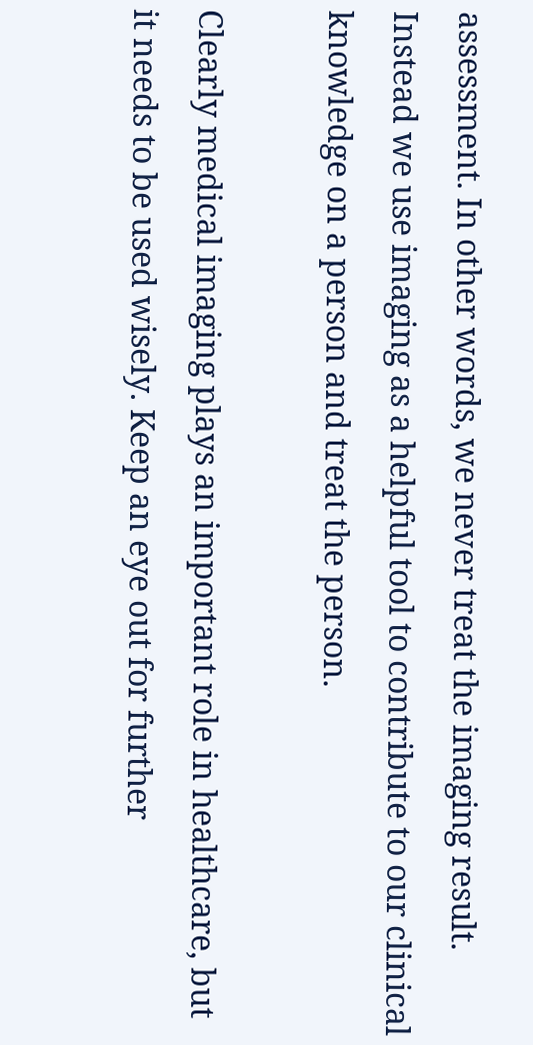assessment. In other words, we never treat the imaging result. Instead we use imaging as a helpful tool to contribute to our clinical knowledge on a person and treat the person.

Clearly medical imaging plays an important role in healthcare, but it needs to be used wisely. Keep an eye out for further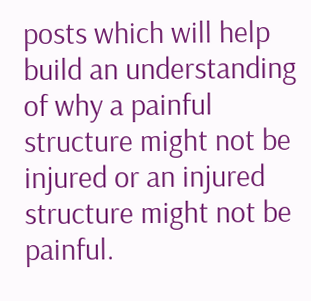posts which will help build an understanding of why a painful structure might not be injured or an injured structure might not be painful.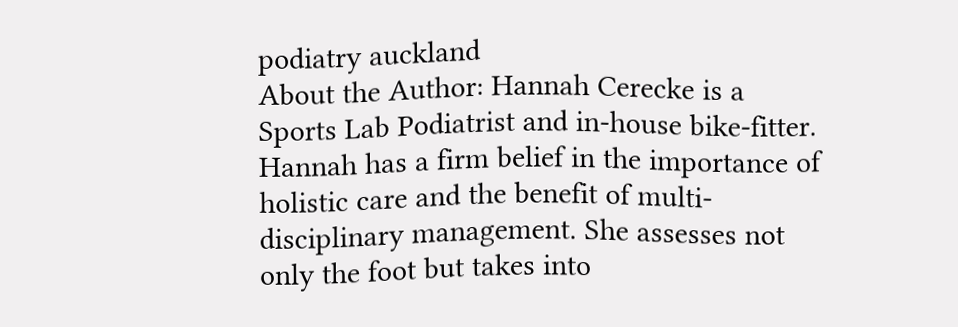podiatry auckland
About the Author: Hannah Cerecke is a Sports Lab Podiatrist and in-house bike-fitter. Hannah has a firm belief in the importance of holistic care and the benefit of multi-disciplinary management. She assesses not only the foot but takes into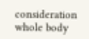consideration whole body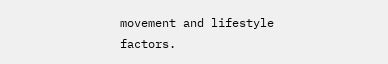movement and lifestyle factors.